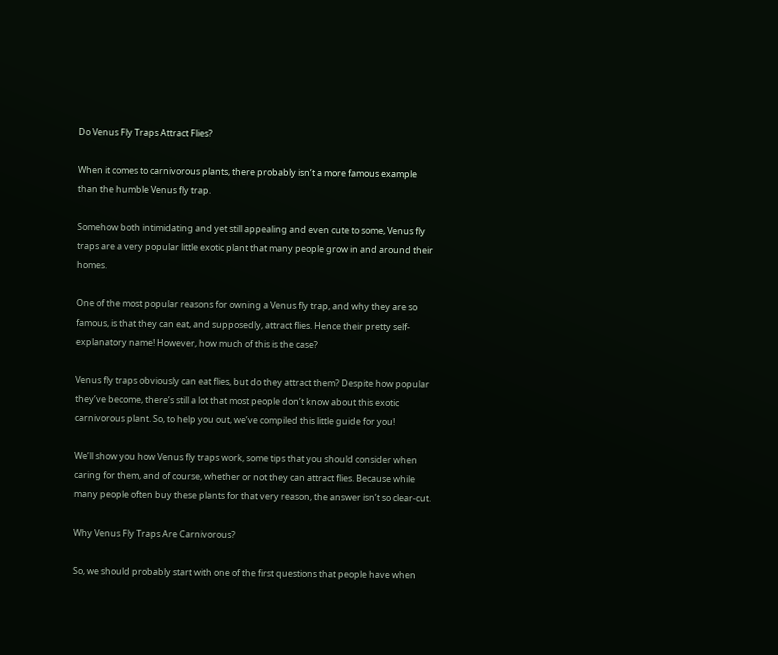Do Venus Fly Traps Attract Flies?

When it comes to carnivorous plants, there probably isn’t a more famous example than the humble Venus fly trap.

Somehow both intimidating and yet still appealing and even cute to some, Venus fly traps are a very popular little exotic plant that many people grow in and around their homes.

One of the most popular reasons for owning a Venus fly trap, and why they are so famous, is that they can eat, and supposedly, attract flies. Hence their pretty self-explanatory name! However, how much of this is the case?

Venus fly traps obviously can eat flies, but do they attract them? Despite how popular they’ve become, there’s still a lot that most people don’t know about this exotic carnivorous plant. So, to help you out, we’ve compiled this little guide for you!

We’ll show you how Venus fly traps work, some tips that you should consider when caring for them, and of course, whether or not they can attract flies. Because while many people often buy these plants for that very reason, the answer isn’t so clear-cut.

Why Venus Fly Traps Are Carnivorous?

So, we should probably start with one of the first questions that people have when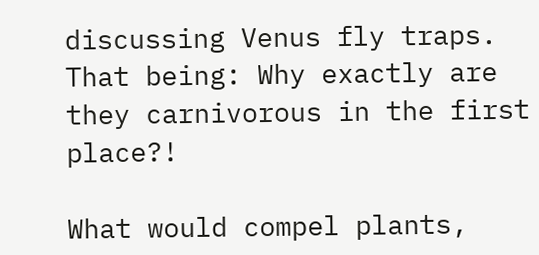discussing Venus fly traps. That being: Why exactly are they carnivorous in the first place?!

What would compel plants,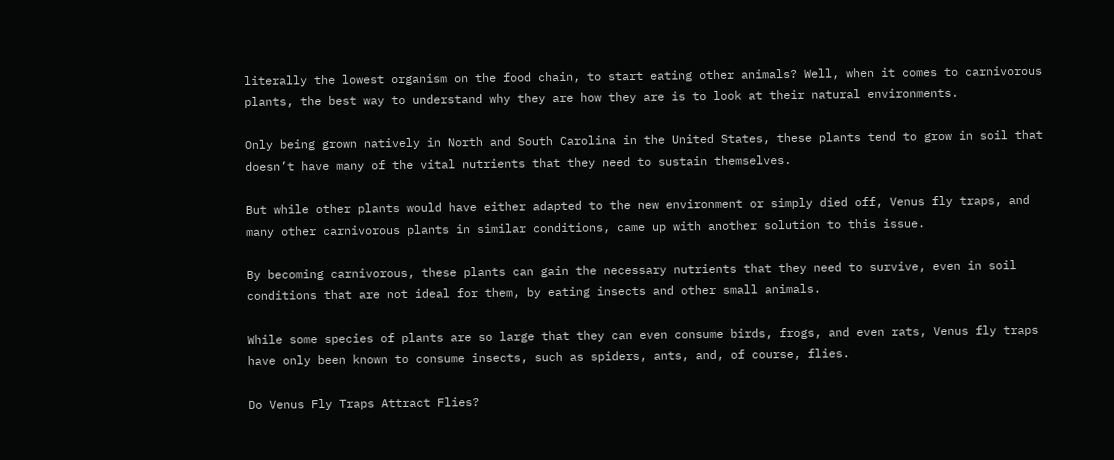literally the lowest organism on the food chain, to start eating other animals? Well, when it comes to carnivorous plants, the best way to understand why they are how they are is to look at their natural environments.

Only being grown natively in North and South Carolina in the United States, these plants tend to grow in soil that doesn’t have many of the vital nutrients that they need to sustain themselves.

But while other plants would have either adapted to the new environment or simply died off, Venus fly traps, and many other carnivorous plants in similar conditions, came up with another solution to this issue.

By becoming carnivorous, these plants can gain the necessary nutrients that they need to survive, even in soil conditions that are not ideal for them, by eating insects and other small animals.

While some species of plants are so large that they can even consume birds, frogs, and even rats, Venus fly traps have only been known to consume insects, such as spiders, ants, and, of course, flies.

Do Venus Fly Traps Attract Flies?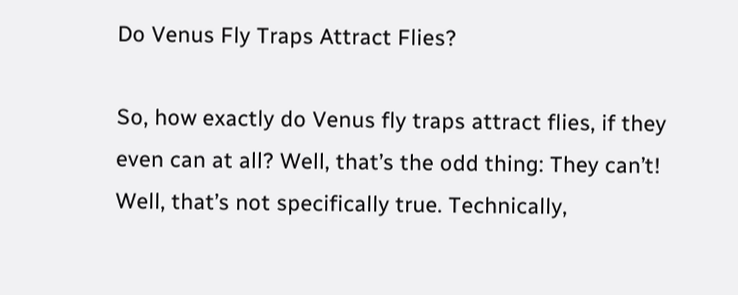Do Venus Fly Traps Attract Flies?

So, how exactly do Venus fly traps attract flies, if they even can at all? Well, that’s the odd thing: They can’t! Well, that’s not specifically true. Technically,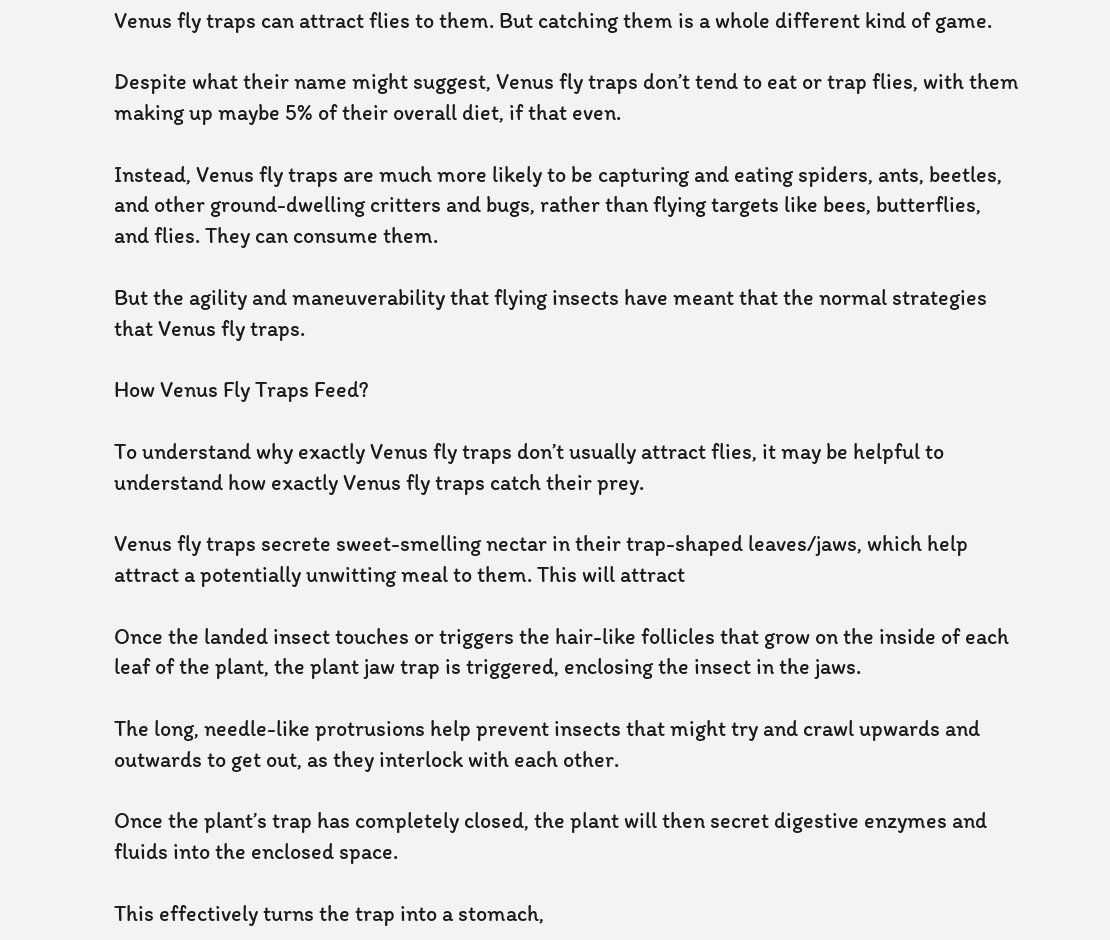Venus fly traps can attract flies to them. But catching them is a whole different kind of game.

Despite what their name might suggest, Venus fly traps don’t tend to eat or trap flies, with them making up maybe 5% of their overall diet, if that even.

Instead, Venus fly traps are much more likely to be capturing and eating spiders, ants, beetles, and other ground-dwelling critters and bugs, rather than flying targets like bees, butterflies, and flies. They can consume them.

But the agility and maneuverability that flying insects have meant that the normal strategies that Venus fly traps.

How Venus Fly Traps Feed?

To understand why exactly Venus fly traps don’t usually attract flies, it may be helpful to understand how exactly Venus fly traps catch their prey.

Venus fly traps secrete sweet-smelling nectar in their trap-shaped leaves/jaws, which help attract a potentially unwitting meal to them. This will attract

Once the landed insect touches or triggers the hair-like follicles that grow on the inside of each leaf of the plant, the plant jaw trap is triggered, enclosing the insect in the jaws.

The long, needle-like protrusions help prevent insects that might try and crawl upwards and outwards to get out, as they interlock with each other.

Once the plant’s trap has completely closed, the plant will then secret digestive enzymes and fluids into the enclosed space.

This effectively turns the trap into a stomach,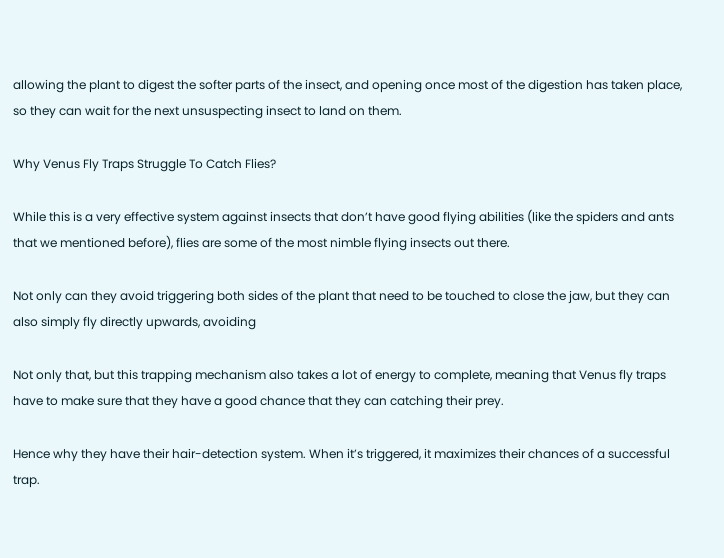allowing the plant to digest the softer parts of the insect, and opening once most of the digestion has taken place, so they can wait for the next unsuspecting insect to land on them.

Why Venus Fly Traps Struggle To Catch Flies?

While this is a very effective system against insects that don’t have good flying abilities (like the spiders and ants that we mentioned before), flies are some of the most nimble flying insects out there.

Not only can they avoid triggering both sides of the plant that need to be touched to close the jaw, but they can also simply fly directly upwards, avoiding

Not only that, but this trapping mechanism also takes a lot of energy to complete, meaning that Venus fly traps have to make sure that they have a good chance that they can catching their prey.

Hence why they have their hair-detection system. When it’s triggered, it maximizes their chances of a successful trap.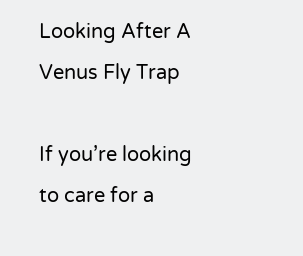Looking After A Venus Fly Trap

If you’re looking to care for a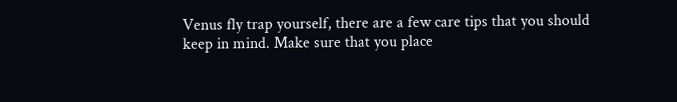Venus fly trap yourself, there are a few care tips that you should keep in mind. Make sure that you place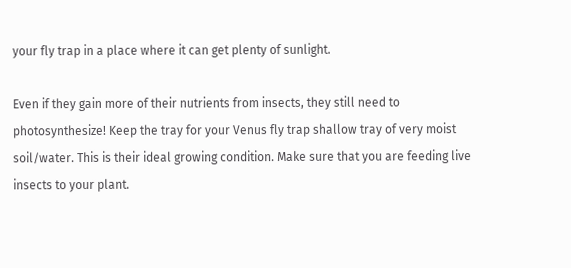your fly trap in a place where it can get plenty of sunlight.

Even if they gain more of their nutrients from insects, they still need to photosynthesize! Keep the tray for your Venus fly trap shallow tray of very moist soil/water. This is their ideal growing condition. Make sure that you are feeding live insects to your plant.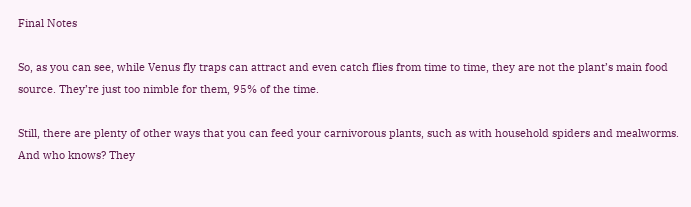Final Notes

So, as you can see, while Venus fly traps can attract and even catch flies from time to time, they are not the plant’s main food source. They’re just too nimble for them, 95% of the time.

Still, there are plenty of other ways that you can feed your carnivorous plants, such as with household spiders and mealworms. And who knows? They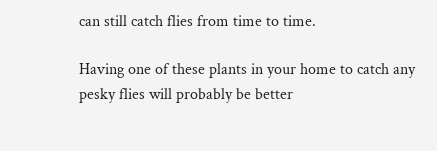can still catch flies from time to time.

Having one of these plants in your home to catch any pesky flies will probably be better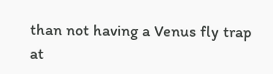than not having a Venus fly trap at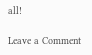all!

Leave a Comment